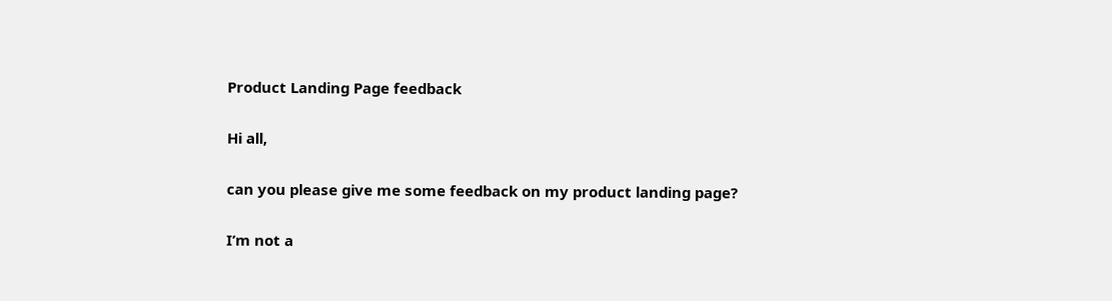Product Landing Page feedback

Hi all,

can you please give me some feedback on my product landing page?

I’m not a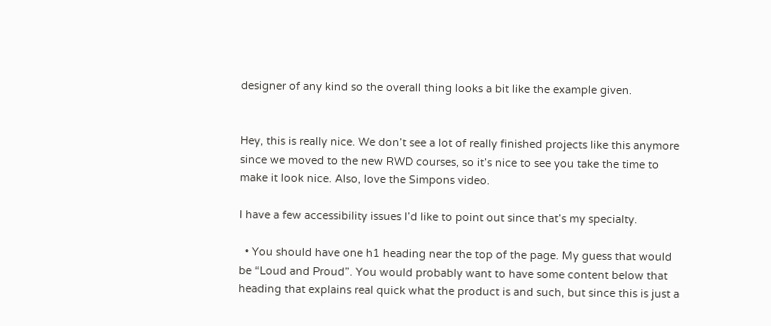designer of any kind so the overall thing looks a bit like the example given.


Hey, this is really nice. We don’t see a lot of really finished projects like this anymore since we moved to the new RWD courses, so it’s nice to see you take the time to make it look nice. Also, love the Simpons video.

I have a few accessibility issues I’d like to point out since that’s my specialty.

  • You should have one h1 heading near the top of the page. My guess that would be “Loud and Proud”. You would probably want to have some content below that heading that explains real quick what the product is and such, but since this is just a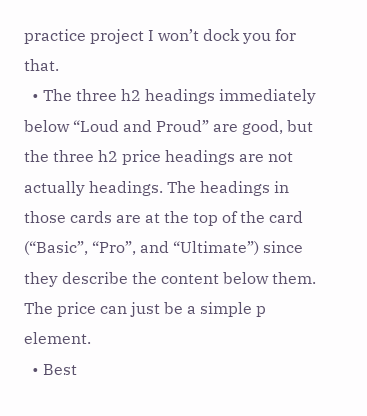practice project I won’t dock you for that.
  • The three h2 headings immediately below “Loud and Proud” are good, but the three h2 price headings are not actually headings. The headings in those cards are at the top of the card (“Basic”, “Pro”, and “Ultimate”) since they describe the content below them. The price can just be a simple p element.
  • Best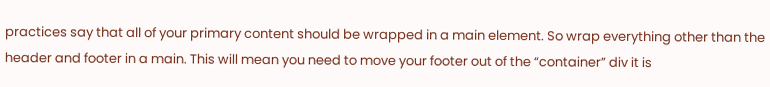practices say that all of your primary content should be wrapped in a main element. So wrap everything other than the header and footer in a main. This will mean you need to move your footer out of the “container” div it is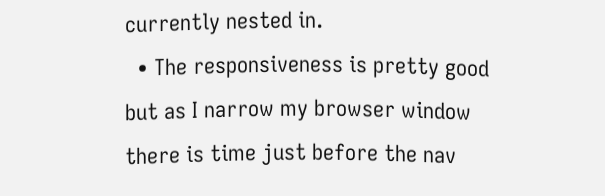currently nested in.
  • The responsiveness is pretty good but as I narrow my browser window there is time just before the nav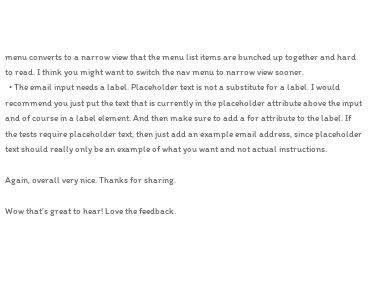menu converts to a narrow view that the menu list items are bunched up together and hard to read. I think you might want to switch the nav menu to narrow view sooner.
  • The email input needs a label. Placeholder text is not a substitute for a label. I would recommend you just put the text that is currently in the placeholder attribute above the input and of course in a label element. And then make sure to add a for attribute to the label. If the tests require placeholder text, then just add an example email address, since placeholder text should really only be an example of what you want and not actual instructions.

Again, overall very nice. Thanks for sharing.

Wow that’s great to hear! Love the feedback.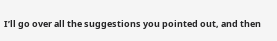I’ll go over all the suggestions you pointed out, and then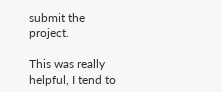submit the project.

This was really helpful, I tend to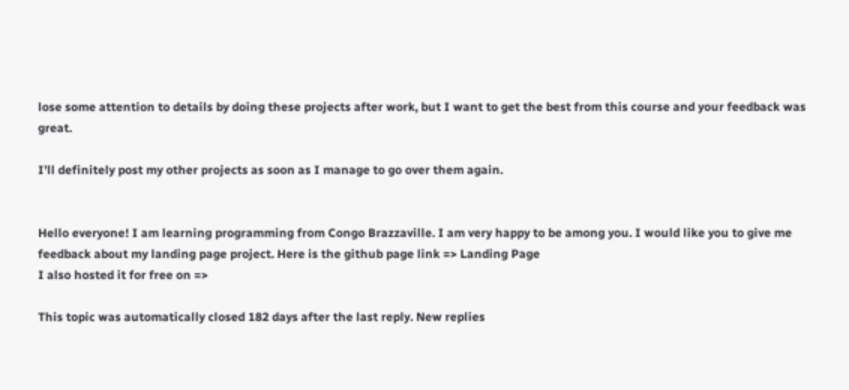lose some attention to details by doing these projects after work, but I want to get the best from this course and your feedback was great.

I’ll definitely post my other projects as soon as I manage to go over them again.


Hello everyone! I am learning programming from Congo Brazzaville. I am very happy to be among you. I would like you to give me feedback about my landing page project. Here is the github page link => Landing Page
I also hosted it for free on =>

This topic was automatically closed 182 days after the last reply. New replies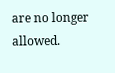are no longer allowed.